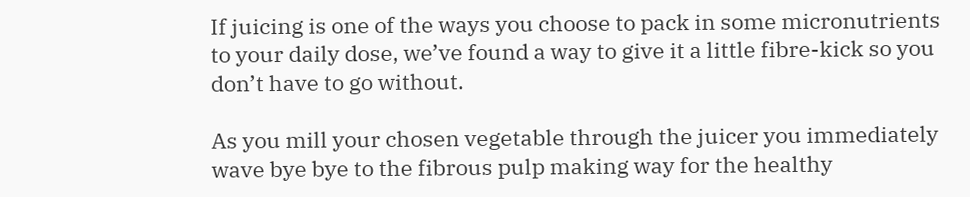If juicing is one of the ways you choose to pack in some micronutrients to your daily dose, we’ve found a way to give it a little fibre-kick so you don’t have to go without.

As you mill your chosen vegetable through the juicer you immediately wave bye bye to the fibrous pulp making way for the healthy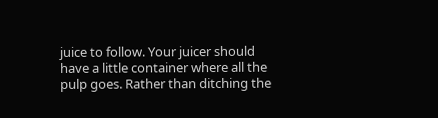juice to follow. Your juicer should have a little container where all the pulp goes. Rather than ditching the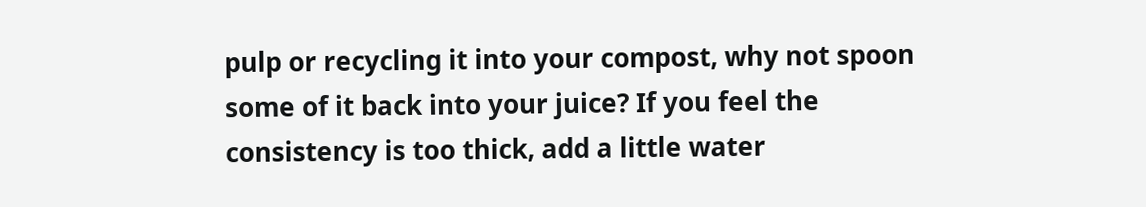pulp or recycling it into your compost, why not spoon some of it back into your juice? If you feel the consistency is too thick, add a little water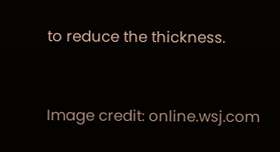to reduce the thickness.


Image credit: online.wsj.com